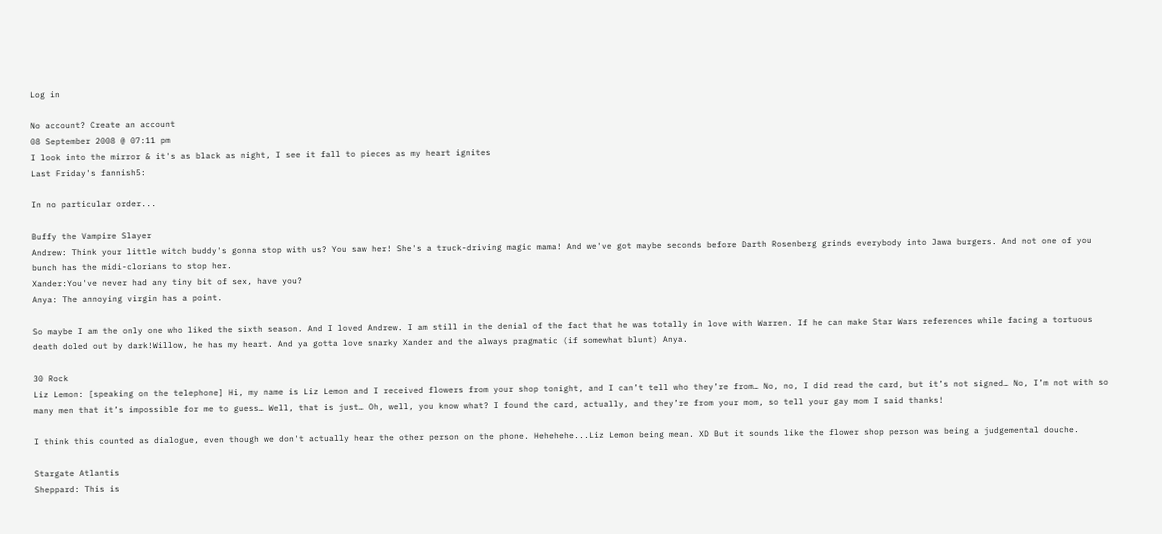Log in

No account? Create an account
08 September 2008 @ 07:11 pm
I look into the mirror & it's as black as night, I see it fall to pieces as my heart ignites
Last Friday's fannish5:

In no particular order...

Buffy the Vampire Slayer
Andrew: Think your little witch buddy's gonna stop with us? You saw her! She's a truck-driving magic mama! And we've got maybe seconds before Darth Rosenberg grinds everybody into Jawa burgers. And not one of you bunch has the midi-clorians to stop her.
Xander:You've never had any tiny bit of sex, have you?
Anya: The annoying virgin has a point.

So maybe I am the only one who liked the sixth season. And I loved Andrew. I am still in the denial of the fact that he was totally in love with Warren. If he can make Star Wars references while facing a tortuous death doled out by dark!Willow, he has my heart. And ya gotta love snarky Xander and the always pragmatic (if somewhat blunt) Anya.

30 Rock
Liz Lemon: [speaking on the telephone] Hi, my name is Liz Lemon and I received flowers from your shop tonight, and I can’t tell who they’re from… No, no, I did read the card, but it’s not signed… No, I’m not with so many men that it’s impossible for me to guess… Well, that is just… Oh, well, you know what? I found the card, actually, and they’re from your mom, so tell your gay mom I said thanks!

I think this counted as dialogue, even though we don't actually hear the other person on the phone. Hehehehe...Liz Lemon being mean. XD But it sounds like the flower shop person was being a judgemental douche.

Stargate Atlantis
Sheppard: This is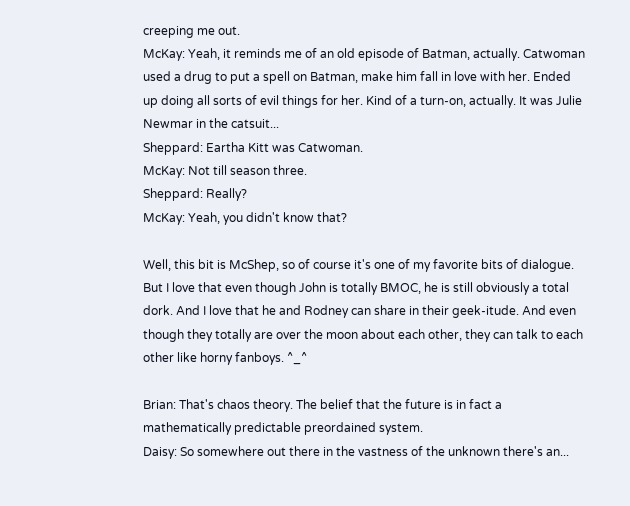creeping me out.
McKay: Yeah, it reminds me of an old episode of Batman, actually. Catwoman used a drug to put a spell on Batman, make him fall in love with her. Ended up doing all sorts of evil things for her. Kind of a turn-on, actually. It was Julie Newmar in the catsuit...
Sheppard: Eartha Kitt was Catwoman.
McKay: Not till season three.
Sheppard: Really?
McKay: Yeah, you didn't know that?

Well, this bit is McShep, so of course it's one of my favorite bits of dialogue. But I love that even though John is totally BMOC, he is still obviously a total dork. And I love that he and Rodney can share in their geek-itude. And even though they totally are over the moon about each other, they can talk to each other like horny fanboys. ^_^

Brian: That's chaos theory. The belief that the future is in fact a mathematically predictable preordained system.
Daisy: So somewhere out there in the vastness of the unknown there's an...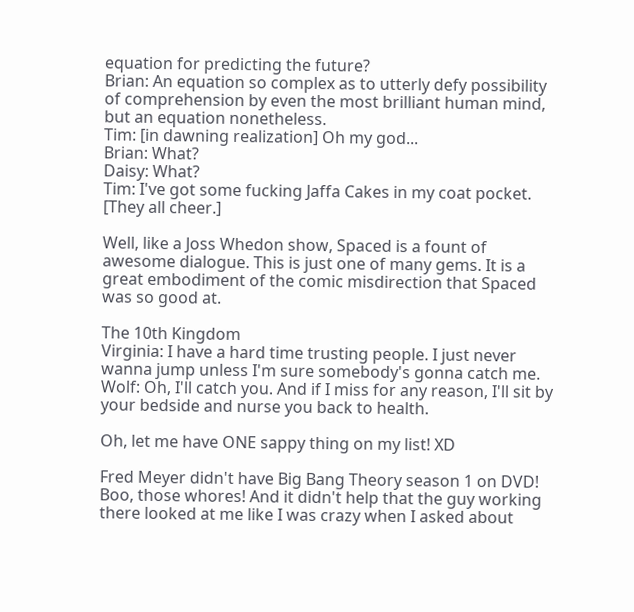equation for predicting the future?
Brian: An equation so complex as to utterly defy possibility of comprehension by even the most brilliant human mind, but an equation nonetheless.
Tim: [in dawning realization] Oh my god...
Brian: What?
Daisy: What?
Tim: I've got some fucking Jaffa Cakes in my coat pocket. [They all cheer.]

Well, like a Joss Whedon show, Spaced is a fount of awesome dialogue. This is just one of many gems. It is a great embodiment of the comic misdirection that Spaced was so good at.

The 10th Kingdom
Virginia: I have a hard time trusting people. I just never wanna jump unless I'm sure somebody's gonna catch me.
Wolf: Oh, I'll catch you. And if I miss for any reason, I'll sit by your bedside and nurse you back to health.

Oh, let me have ONE sappy thing on my list! XD

Fred Meyer didn't have Big Bang Theory season 1 on DVD! Boo, those whores! And it didn't help that the guy working there looked at me like I was crazy when I asked about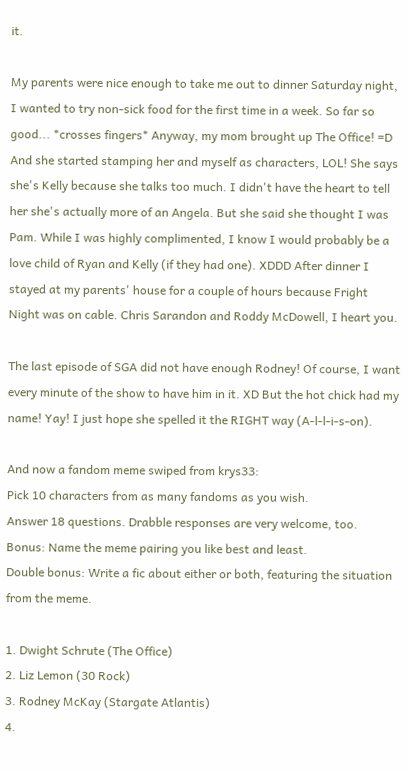it.

My parents were nice enough to take me out to dinner Saturday night, I wanted to try non-sick food for the first time in a week. So far so good... *crosses fingers* Anyway, my mom brought up The Office! =D And she started stamping her and myself as characters, LOL! She says she's Kelly because she talks too much. I didn't have the heart to tell her she's actually more of an Angela. But she said she thought I was Pam. While I was highly complimented, I know I would probably be a love child of Ryan and Kelly (if they had one). XDDD After dinner I stayed at my parents' house for a couple of hours because Fright Night was on cable. Chris Sarandon and Roddy McDowell, I heart you.

The last episode of SGA did not have enough Rodney! Of course, I want every minute of the show to have him in it. XD But the hot chick had my name! Yay! I just hope she spelled it the RIGHT way (A-l-l-i-s-on).

And now a fandom meme swiped from krys33:
Pick 10 characters from as many fandoms as you wish.
Answer 18 questions. Drabble responses are very welcome, too.
Bonus: Name the meme pairing you like best and least.
Double bonus: Write a fic about either or both, featuring the situation from the meme.

1. Dwight Schrute (The Office)
2. Liz Lemon (30 Rock)
3. Rodney McKay (Stargate Atlantis)
4.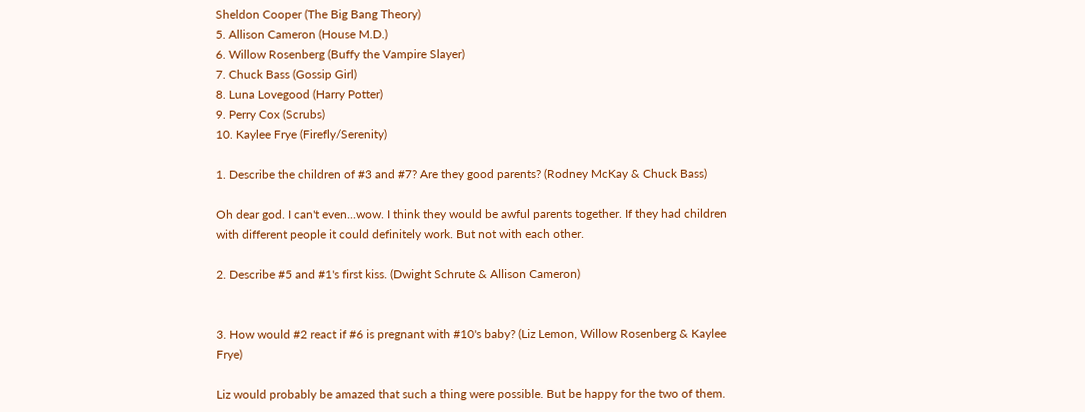Sheldon Cooper (The Big Bang Theory)
5. Allison Cameron (House M.D.)
6. Willow Rosenberg (Buffy the Vampire Slayer)
7. Chuck Bass (Gossip Girl)
8. Luna Lovegood (Harry Potter)
9. Perry Cox (Scrubs)
10. Kaylee Frye (Firefly/Serenity)

1. Describe the children of #3 and #7? Are they good parents? (Rodney McKay & Chuck Bass)

Oh dear god. I can't even...wow. I think they would be awful parents together. If they had children with different people it could definitely work. But not with each other.

2. Describe #5 and #1's first kiss. (Dwight Schrute & Allison Cameron)


3. How would #2 react if #6 is pregnant with #10's baby? (Liz Lemon, Willow Rosenberg & Kaylee Frye)

Liz would probably be amazed that such a thing were possible. But be happy for the two of them.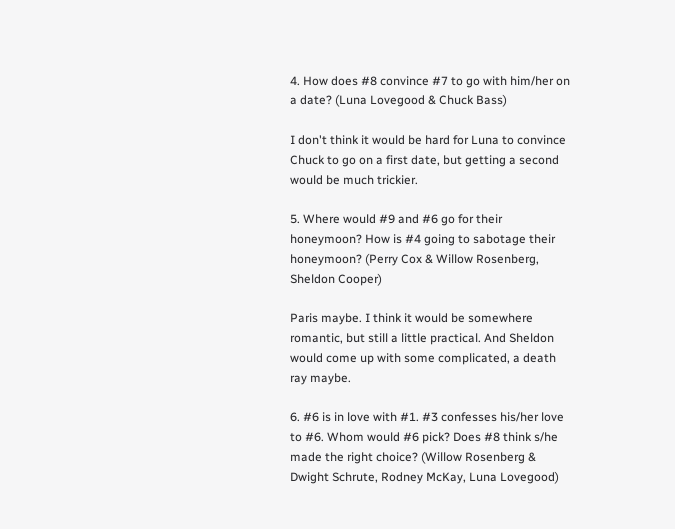4. How does #8 convince #7 to go with him/her on a date? (Luna Lovegood & Chuck Bass)

I don't think it would be hard for Luna to convince Chuck to go on a first date, but getting a second would be much trickier.

5. Where would #9 and #6 go for their honeymoon? How is #4 going to sabotage their honeymoon? (Perry Cox & Willow Rosenberg, Sheldon Cooper)

Paris maybe. I think it would be somewhere romantic, but still a little practical. And Sheldon would come up with some complicated, a death ray maybe.

6. #6 is in love with #1. #3 confesses his/her love to #6. Whom would #6 pick? Does #8 think s/he made the right choice? (Willow Rosenberg & Dwight Schrute, Rodney McKay, Luna Lovegood)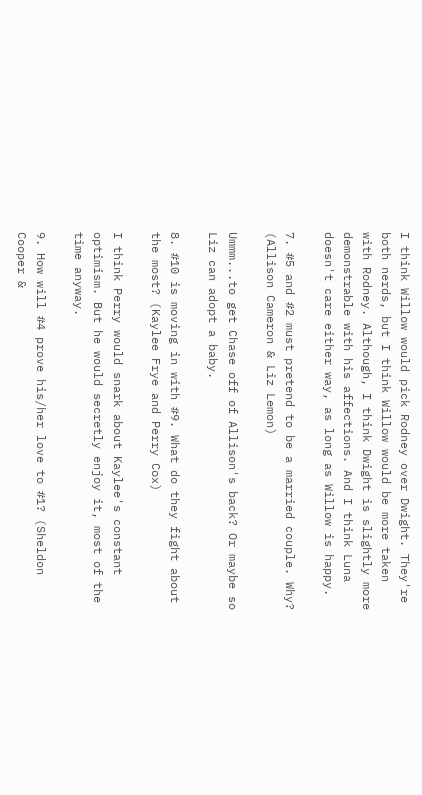I think Willow would pick Rodney over Dwight. They're both nerds, but I think Willow would be more taken with Rodney. Although, I think Dwight is slightly more demonstrable with his affections. And I think Luna doesn't care either way, as long as Willow is happy.

7. #5 and #2 must pretend to be a married couple. Why? (Allison Cameron & Liz Lemon)

Ummm...to get Chase off of Allison's back? Or maybe so Liz can adopt a baby.

8. #10 is moving in with #9. What do they fight about the most? (Kaylee Frye and Perry Cox)

I think Perry would snark about Kaylee's constant optimism. But he would secretly enjoy it, most of the time anyway.

9. How will #4 prove his/her love to #1? (Sheldon Cooper &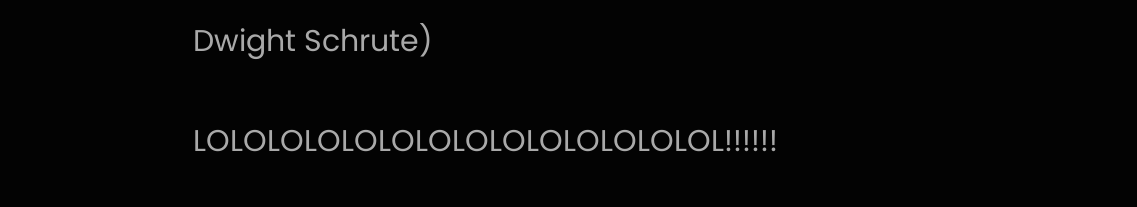Dwight Schrute)

LOLOLOLOLOLOLOLOLOLOLOLOLOLOL!!!!!!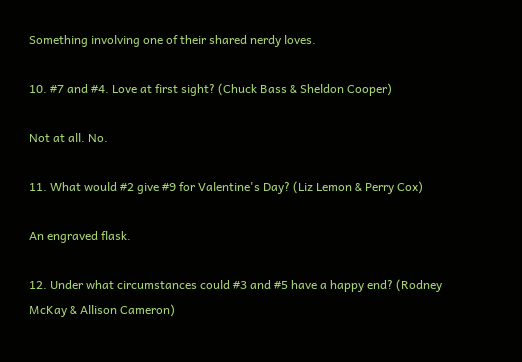Something involving one of their shared nerdy loves.

10. #7 and #4. Love at first sight? (Chuck Bass & Sheldon Cooper)

Not at all. No.

11. What would #2 give #9 for Valentine's Day? (Liz Lemon & Perry Cox)

An engraved flask.

12. Under what circumstances could #3 and #5 have a happy end? (Rodney McKay & Allison Cameron)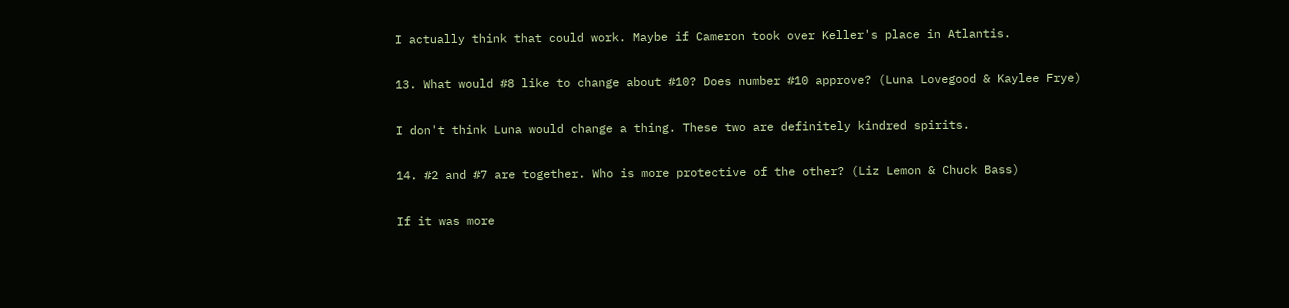I actually think that could work. Maybe if Cameron took over Keller's place in Atlantis.

13. What would #8 like to change about #10? Does number #10 approve? (Luna Lovegood & Kaylee Frye)

I don't think Luna would change a thing. These two are definitely kindred spirits.

14. #2 and #7 are together. Who is more protective of the other? (Liz Lemon & Chuck Bass)

If it was more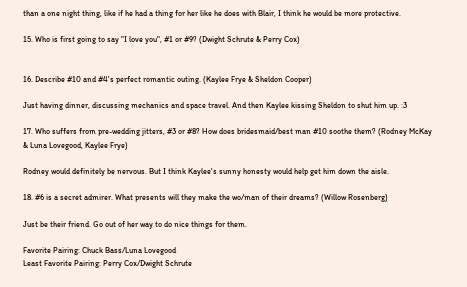than a one night thing, like if he had a thing for her like he does with Blair, I think he would be more protective.

15. Who is first going to say "I love you", #1 or #9? (Dwight Schrute & Perry Cox)


16. Describe #10 and #4's perfect romantic outing. (Kaylee Frye & Sheldon Cooper)

Just having dinner, discussing mechanics and space travel. And then Kaylee kissing Sheldon to shut him up. :3

17. Who suffers from pre-wedding jitters, #3 or #8? How does bridesmaid/best man #10 soothe them? (Rodney McKay & Luna Lovegood, Kaylee Frye)

Rodney would definitely be nervous. But I think Kaylee's sunny honesty would help get him down the aisle.

18. #6 is a secret admirer. What presents will they make the wo/man of their dreams? (Willow Rosenberg)

Just be their friend. Go out of her way to do nice things for them.

Favorite Pairing: Chuck Bass/Luna Lovegood
Least Favorite Pairing: Perry Cox/Dwight Schrute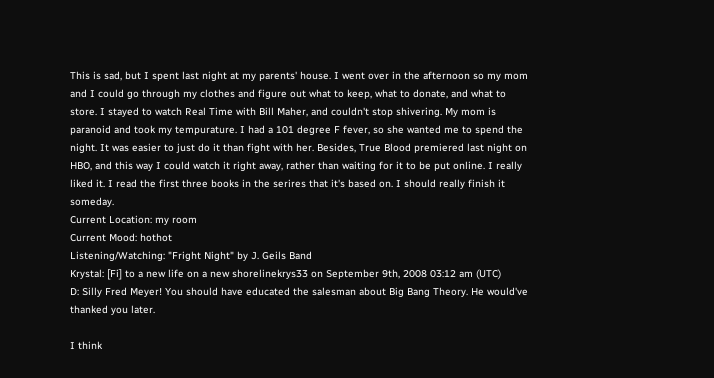This is sad, but I spent last night at my parents' house. I went over in the afternoon so my mom and I could go through my clothes and figure out what to keep, what to donate, and what to store. I stayed to watch Real Time with Bill Maher, and couldn't stop shivering. My mom is paranoid and took my tempurature. I had a 101 degree F fever, so she wanted me to spend the night. It was easier to just do it than fight with her. Besides, True Blood premiered last night on HBO, and this way I could watch it right away, rather than waiting for it to be put online. I really liked it. I read the first three books in the serires that it's based on. I should really finish it someday.
Current Location: my room
Current Mood: hothot
Listening/Watching: "Fright Night" by J. Geils Band
Krystal: [Fi] to a new life on a new shorelinekrys33 on September 9th, 2008 03:12 am (UTC)
D: Silly Fred Meyer! You should have educated the salesman about Big Bang Theory. He would've thanked you later.

I think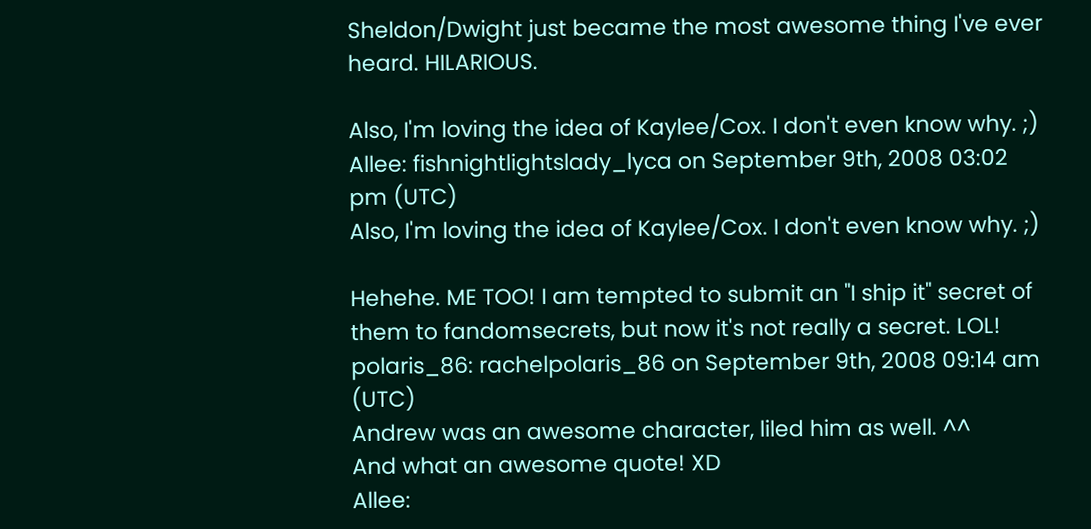Sheldon/Dwight just became the most awesome thing I've ever heard. HILARIOUS.

Also, I'm loving the idea of Kaylee/Cox. I don't even know why. ;)
Allee: fishnightlightslady_lyca on September 9th, 2008 03:02 pm (UTC)
Also, I'm loving the idea of Kaylee/Cox. I don't even know why. ;)

Hehehe. ME TOO! I am tempted to submit an "I ship it" secret of them to fandomsecrets, but now it's not really a secret. LOL!
polaris_86: rachelpolaris_86 on September 9th, 2008 09:14 am (UTC)
Andrew was an awesome character, liled him as well. ^^
And what an awesome quote! XD
Allee: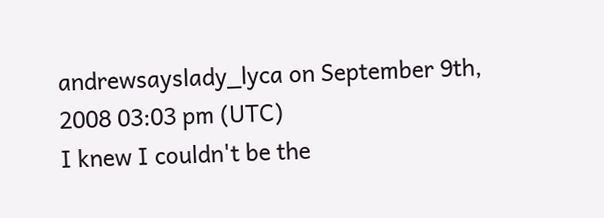andrewsayslady_lyca on September 9th, 2008 03:03 pm (UTC)
I knew I couldn't be the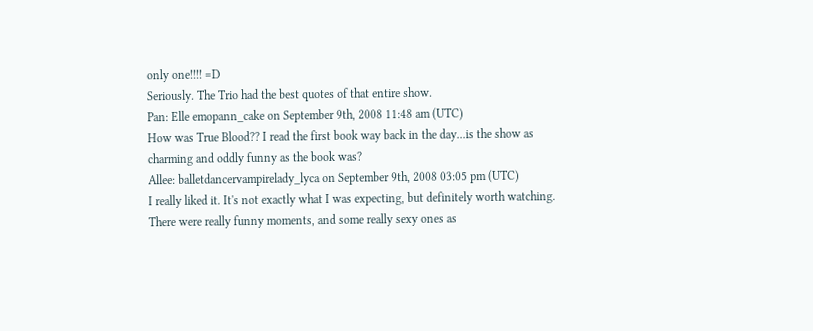only one!!!! =D
Seriously. The Trio had the best quotes of that entire show.
Pan: Elle emopann_cake on September 9th, 2008 11:48 am (UTC)
How was True Blood?? I read the first book way back in the day...is the show as charming and oddly funny as the book was?
Allee: balletdancervampirelady_lyca on September 9th, 2008 03:05 pm (UTC)
I really liked it. It's not exactly what I was expecting, but definitely worth watching. There were really funny moments, and some really sexy ones as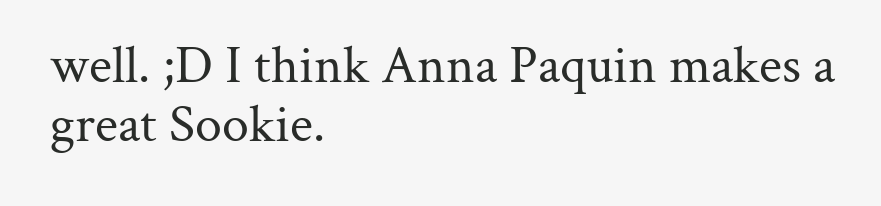well. ;D I think Anna Paquin makes a great Sookie.